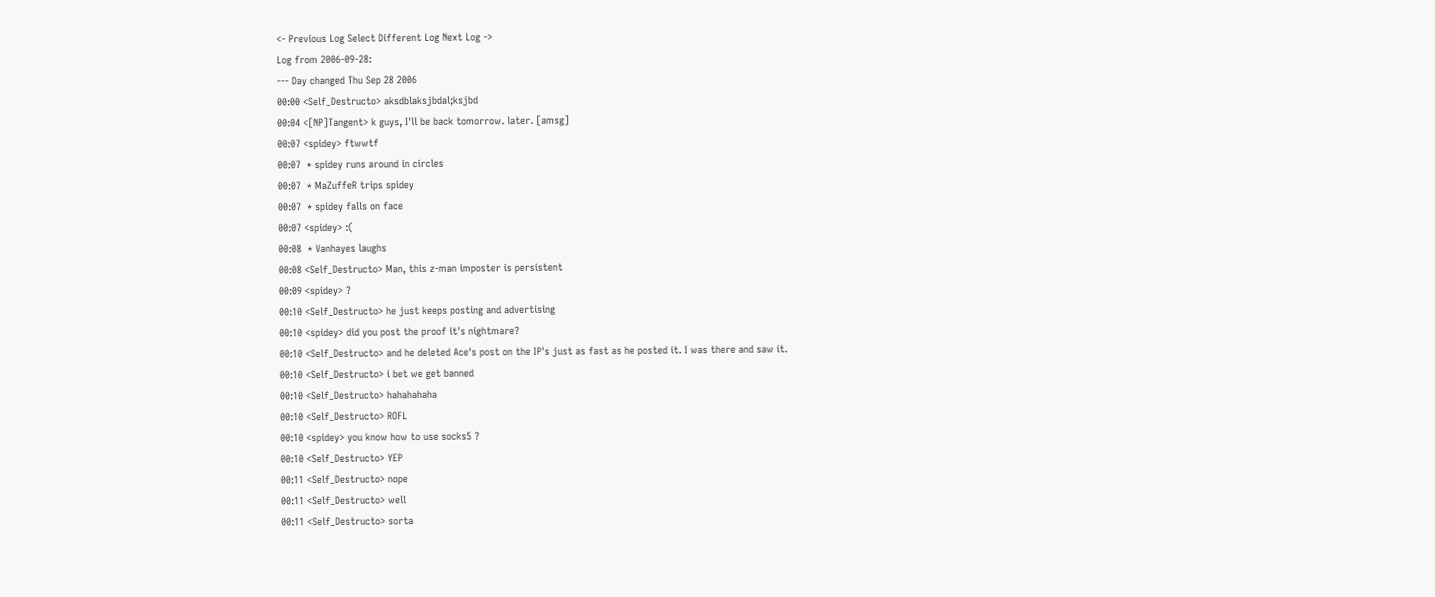<- Previous Log Select Different Log Next Log ->
Log from 2006-09-28:
--- Day changed Thu Sep 28 2006
00:00 <Self_Destructo> aksdblaksjbdal;ksjbd
00:04 <[NP]Tangent> k guys, I'll be back tomorrow. later. [amsg]
00:07 <spidey> ftwwtf
00:07  * spidey runs around in circles
00:07  * MaZuffeR trips spidey
00:07  * spidey falls on face
00:07 <spidey> :(
00:08  * Vanhayes laughs
00:08 <Self_Destructo> Man, this z-man imposter is persistent
00:09 <spidey> ?
00:10 <Self_Destructo> he just keeps posting and advertising
00:10 <spidey> did you post the proof it's nightmare?
00:10 <Self_Destructo> and he deleted Ace's post on the IP's just as fast as he posted it. I was there and saw it.
00:10 <Self_Destructo> i bet we get banned
00:10 <Self_Destructo> hahahahaha
00:10 <Self_Destructo> ROFL
00:10 <spidey> you know how to use socks5 ?
00:10 <Self_Destructo> YEP
00:11 <Self_Destructo> nope
00:11 <Self_Destructo> well
00:11 <Self_Destructo> sorta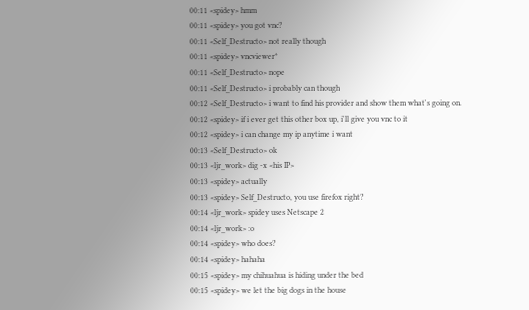00:11 <spidey> hmm
00:11 <spidey> you got vnc?
00:11 <Self_Destructo> not really though
00:11 <spidey> vncviewer*
00:11 <Self_Destructo> nope
00:11 <Self_Destructo> i probably can though
00:12 <Self_Destructo> i want to find his provider and show them what's going on.
00:12 <spidey> if i ever get this other box up, i'll give you vnc to it
00:12 <spidey> i can change my ip anytime i want
00:13 <Self_Destructo> ok
00:13 <ljr_work> dig -x <his IP>
00:13 <spidey> actually
00:13 <spidey> Self_Destructo, you use firefox right?
00:14 <ljr_work> spidey uses Netscape 2
00:14 <ljr_work> :o
00:14 <spidey> who does?
00:14 <spidey> hahaha
00:15 <spidey> my chihuahua is hiding under the bed
00:15 <spidey> we let the big dogs in the house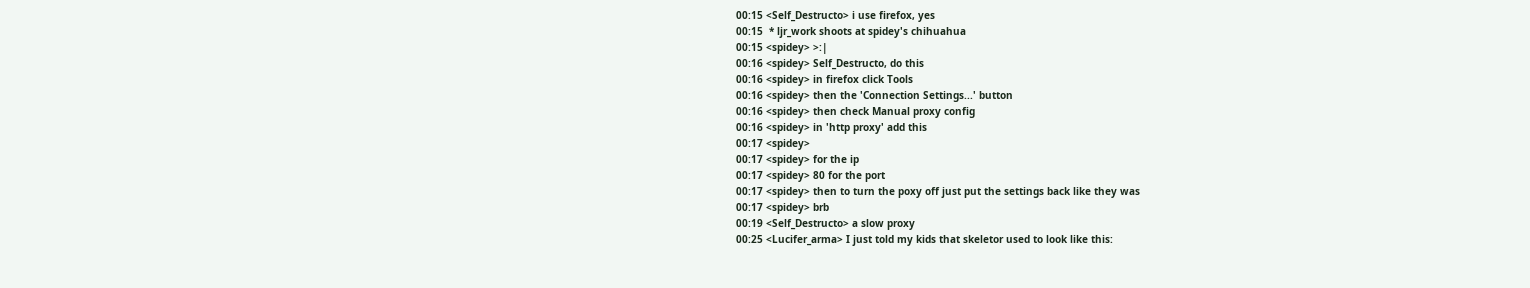00:15 <Self_Destructo> i use firefox, yes
00:15  * ljr_work shoots at spidey's chihuahua
00:15 <spidey> >:|
00:16 <spidey> Self_Destructo, do this
00:16 <spidey> in firefox click Tools
00:16 <spidey> then the 'Connection Settings...' button
00:16 <spidey> then check Manual proxy config
00:16 <spidey> in 'http proxy' add this
00:17 <spidey>
00:17 <spidey> for the ip
00:17 <spidey> 80 for the port
00:17 <spidey> then to turn the poxy off just put the settings back like they was
00:17 <spidey> brb
00:19 <Self_Destructo> a slow proxy
00:25 <Lucifer_arma> I just told my kids that skeletor used to look like this: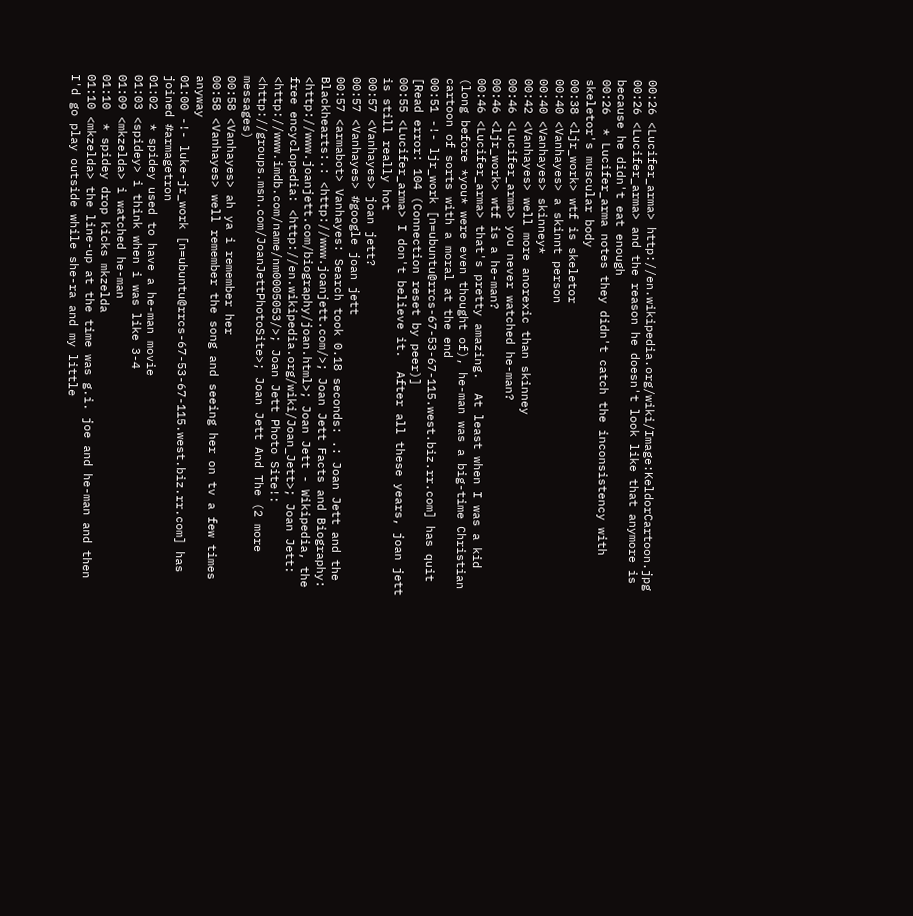00:26 <Lucifer_arma> http://en.wikipedia.org/wiki/Image:KeldorCartoon.jpg
00:26 <Lucifer_arma> and the reason he doesn't look like that anymore is because he didn't eat enough
00:26  * Lucifer_arma notes they didn't catch the inconsistency with skeletor's muscular body
00:38 <ljr_work> wtf is skeletor
00:40 <Vanhayes> a skinnt person
00:40 <Vanhayes> skinney*
00:42 <Vanhayes> well more anorexic than skinney
00:46 <Lucifer_arma> you never watched he-man?
00:46 <ljr_work> wtf is a he-man?
00:46 <Lucifer_arma> that's pretty amazing.  At least when I was a kid (long before *you* were even thought of), he-man was a big-time Christian cartoon of sorts with a moral at the end
00:51 -!- ljr_work [n=ubuntu@rrcs-67-53-67-115.west.biz.rr.com] has quit [Read error: 104 (Connection reset by peer)]
00:55 <Lucifer_arma> I don't believe it.  After all these years, joan jett is still really hot
00:57 <Vanhayes> joan jett?
00:57 <Vanhayes> #google joan jett
00:57 <armabot> Vanhayes: Search took 0.18 seconds: .: Joan Jett and the Blackhearts:.: <http://www.joanjett.com/>; Joan Jett Facts and Biography: <http://www.joanjett.com/biography/joan.html>; Joan Jett - Wikipedia, the free encyclopedia: <http://en.wikipedia.org/wiki/Joan_Jett>; Joan Jett: <http://www.imdb.com/name/nm0005053/>; Joan Jett Photo Site!: <http://groups.msn.com/JoanJettPhotoSite>; Joan Jett And The (2 more messages)
00:58 <Vanhayes> ah ya i remember her
00:58 <Vanhayes> well remember the song and seeing her on tv a few times anyway
01:00 -!- luke-jr_work [n=ubuntu@rrcs-67-53-67-115.west.biz.rr.com] has joined #armagetron
01:02  * spidey used to have a he-man movie
01:03 <spidey> i think when i was like 3-4
01:09 <mkzelda> i watched he-man
01:10  * spidey drop kicks mkzelda
01:10 <mkzelda> the line-up at the time was g.i. joe and he-man and then I'd go play outside while she-ra and my little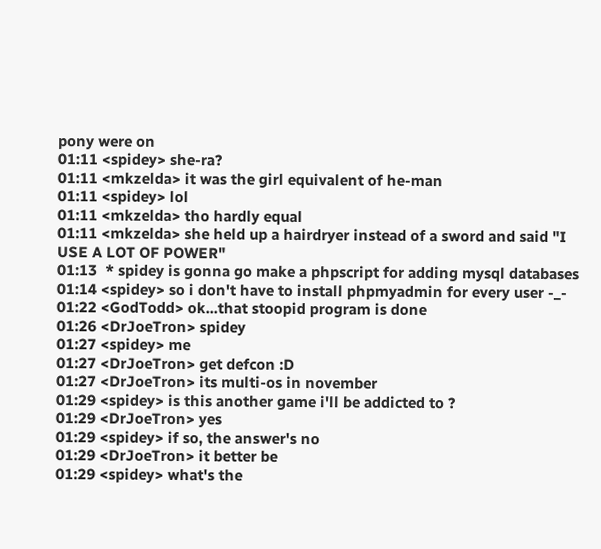pony were on
01:11 <spidey> she-ra?
01:11 <mkzelda> it was the girl equivalent of he-man
01:11 <spidey> lol
01:11 <mkzelda> tho hardly equal
01:11 <mkzelda> she held up a hairdryer instead of a sword and said "I USE A LOT OF POWER"
01:13  * spidey is gonna go make a phpscript for adding mysql databases
01:14 <spidey> so i don't have to install phpmyadmin for every user -_-
01:22 <GodTodd> ok...that stoopid program is done
01:26 <DrJoeTron> spidey
01:27 <spidey> me
01:27 <DrJoeTron> get defcon :D
01:27 <DrJoeTron> its multi-os in november
01:29 <spidey> is this another game i'll be addicted to ?
01:29 <DrJoeTron> yes
01:29 <spidey> if so, the answer's no
01:29 <DrJoeTron> it better be
01:29 <spidey> what's the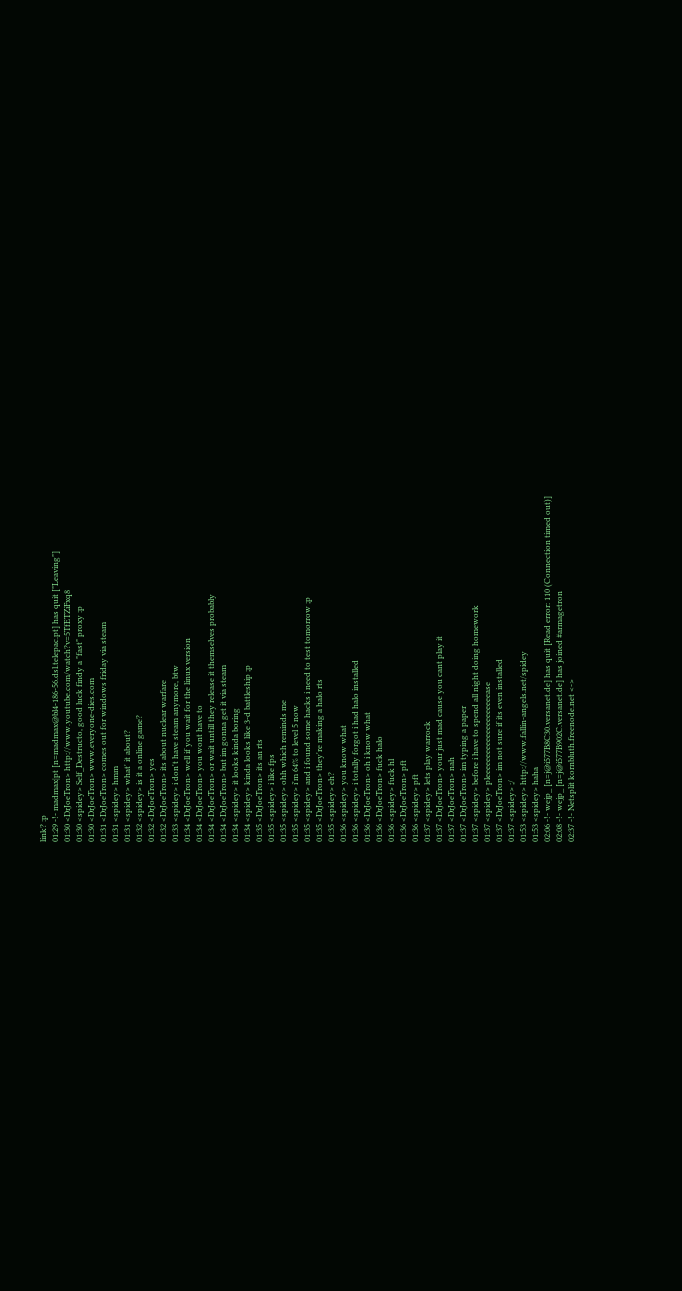link? :p
01:29 -!- madmax|pt [n=madmax@bl4-186-56.dsl.telepac.pt] has quit ["Leaving"]
01:30 <DrJoeTron> http://www.youtube.com/watch?v=5TfETZiFxq8
01:30 <spidey> Self_Destructo, good luck findy a "fast" proxy :p
01:30 <DrJoeTron> www.everyone-dies.com
01:31 <DrJoeTron> comes out for windows friday via steam
01:31 <spidey> hmm
01:31 <spidey> what' it about?
01:32 <spidey> is it a online game?
01:32 <DrJoeTron> yes
01:32 <DrJoeTron> its about nuclear warfare
01:33 <spidey> i don't have steam anymore, btw
01:34 <DrJoeTron> well if you wait for the linux version
01:34 <DrJoeTron> you wont have to
01:34 <DrJoeTron> or wait untill they release it themselves probably
01:34 <DrJoeTron> but im gonna get it via steam
01:34 <spidey> it looks kinda boring
01:34 <spidey> kinda looks like 3-d battleship ;p
01:35 <DrJoeTron> its an rts
01:35 <spidey> i like fps
01:35 <spidey> ohh which reminds me
01:35 <spidey> i'm 64% to level 5 now
01:35 <spidey> and i found some hacks i need to test tomorrow ;p
01:35 <DrJoeTron> they're making a halo rts
01:35 <spidey> eh?
01:36 <spidey> you know what
01:36 <spidey> i totally forgot i had halo installed
01:36 <DrJoeTron> oh i know what
01:36 <DrJoeTron> fuck halo
01:36 <spidey> fuck hl
01:36 <DrJoeTron> pft
01:36 <spidey> pft
01:37 <spidey> lets play warrock
01:37 <DrJoeTron> your just mad cause you cant play it
01:37 <DrJoeTron> nah
01:37 <DrJoeTron> im typing a paper
01:37 <spidey> before i have to spend all night doing homework
01:37 <spidey> pleeeeeeeeeeeeeeeeeeeeease
01:37 <DrJoeTron> im not sure if its even installed
01:37 <spidey> ;/
01:53 <spidey> http://www.fallin-angels.net/spidey
01:53 <spidey> haha
02:06 -!- wejp_ [n=j@i577B8C30.versanet.de] has quit [Read error: 110 (Connection timed out)]
02:08 -!- wejp_ [n=j@i577B902C.versanet.de] has joined #armagetron
02:37 -!- Netsplit kornbluth.freenode.net <->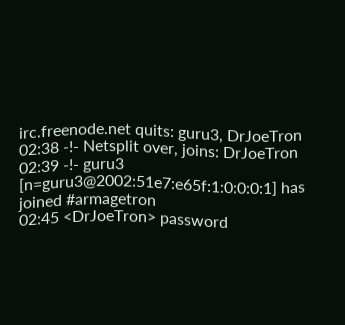irc.freenode.net quits: guru3, DrJoeTron
02:38 -!- Netsplit over, joins: DrJoeTron
02:39 -!- guru3 [n=guru3@2002:51e7:e65f:1:0:0:0:1] has joined #armagetron
02:45 <DrJoeTron> password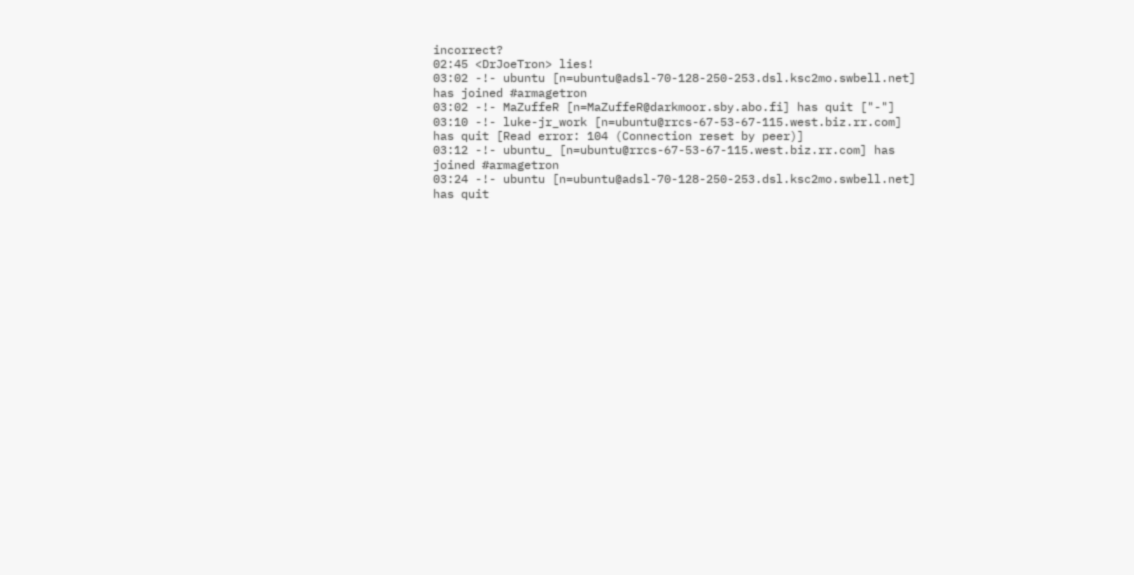incorrect?
02:45 <DrJoeTron> lies!
03:02 -!- ubuntu [n=ubuntu@adsl-70-128-250-253.dsl.ksc2mo.swbell.net] has joined #armagetron
03:02 -!- MaZuffeR [n=MaZuffeR@darkmoor.sby.abo.fi] has quit ["-"]
03:10 -!- luke-jr_work [n=ubuntu@rrcs-67-53-67-115.west.biz.rr.com] has quit [Read error: 104 (Connection reset by peer)]
03:12 -!- ubuntu_ [n=ubuntu@rrcs-67-53-67-115.west.biz.rr.com] has joined #armagetron
03:24 -!- ubuntu [n=ubuntu@adsl-70-128-250-253.dsl.ksc2mo.swbell.net] has quit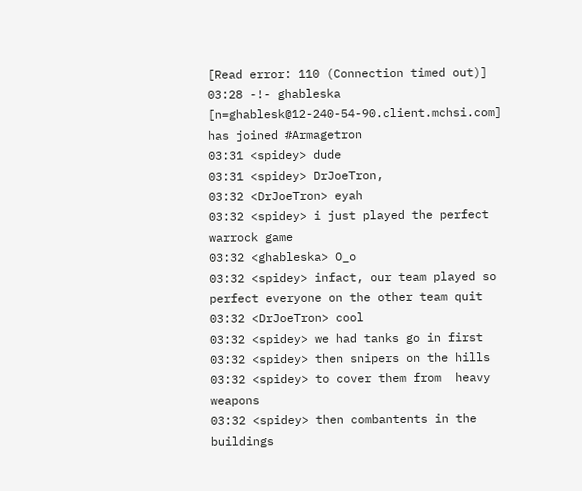[Read error: 110 (Connection timed out)]
03:28 -!- ghableska [n=ghablesk@12-240-54-90.client.mchsi.com] has joined #Armagetron
03:31 <spidey> dude
03:31 <spidey> DrJoeTron,
03:32 <DrJoeTron> eyah
03:32 <spidey> i just played the perfect warrock game
03:32 <ghableska> O_o
03:32 <spidey> infact, our team played so perfect everyone on the other team quit
03:32 <DrJoeTron> cool
03:32 <spidey> we had tanks go in first
03:32 <spidey> then snipers on the hills
03:32 <spidey> to cover them from  heavy weapons
03:32 <spidey> then combantents in the buildings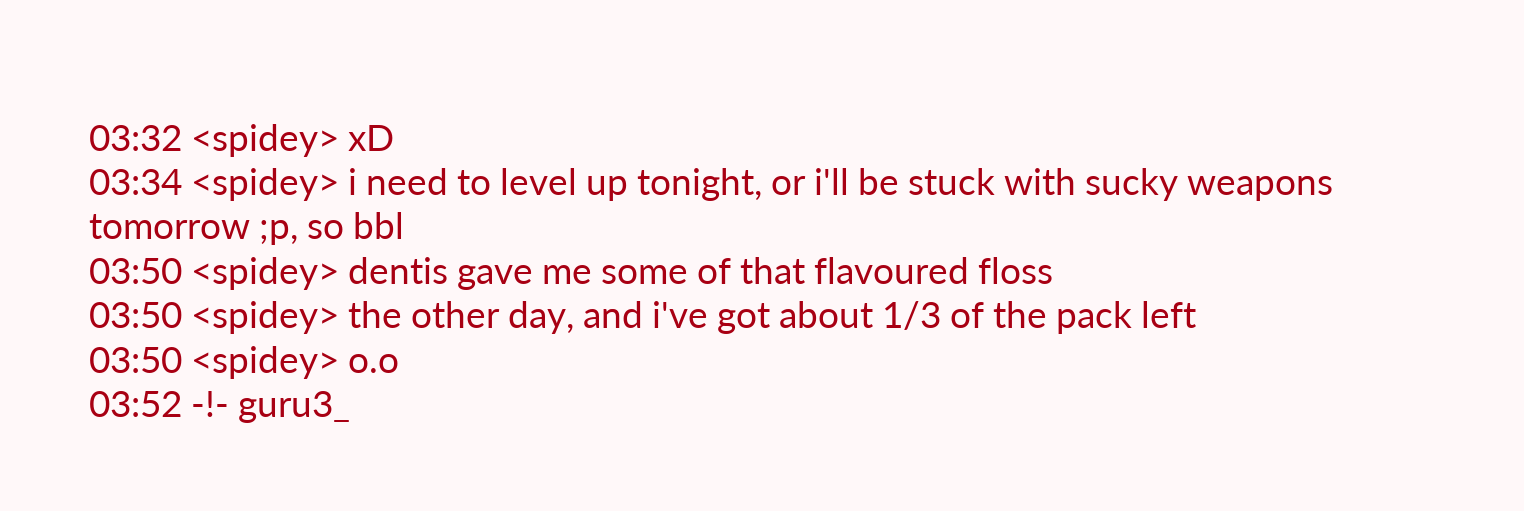03:32 <spidey> xD
03:34 <spidey> i need to level up tonight, or i'll be stuck with sucky weapons tomorrow ;p, so bbl
03:50 <spidey> dentis gave me some of that flavoured floss
03:50 <spidey> the other day, and i've got about 1/3 of the pack left
03:50 <spidey> o.o
03:52 -!- guru3_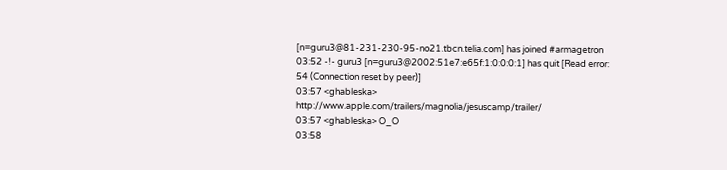[n=guru3@81-231-230-95-no21.tbcn.telia.com] has joined #armagetron
03:52 -!- guru3 [n=guru3@2002:51e7:e65f:1:0:0:0:1] has quit [Read error: 54 (Connection reset by peer)]
03:57 <ghableska> http://www.apple.com/trailers/magnolia/jesuscamp/trailer/
03:57 <ghableska> O_O
03:58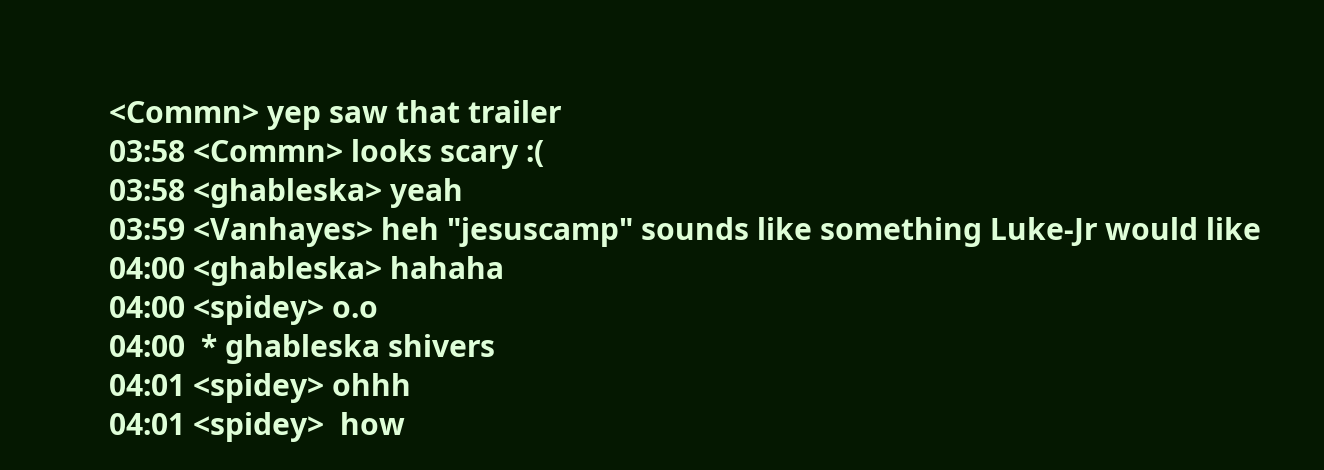<Commn> yep saw that trailer
03:58 <Commn> looks scary :(
03:58 <ghableska> yeah
03:59 <Vanhayes> heh "jesuscamp" sounds like something Luke-Jr would like
04:00 <ghableska> hahaha
04:00 <spidey> o.o
04:00  * ghableska shivers
04:01 <spidey> ohhh
04:01 <spidey>  how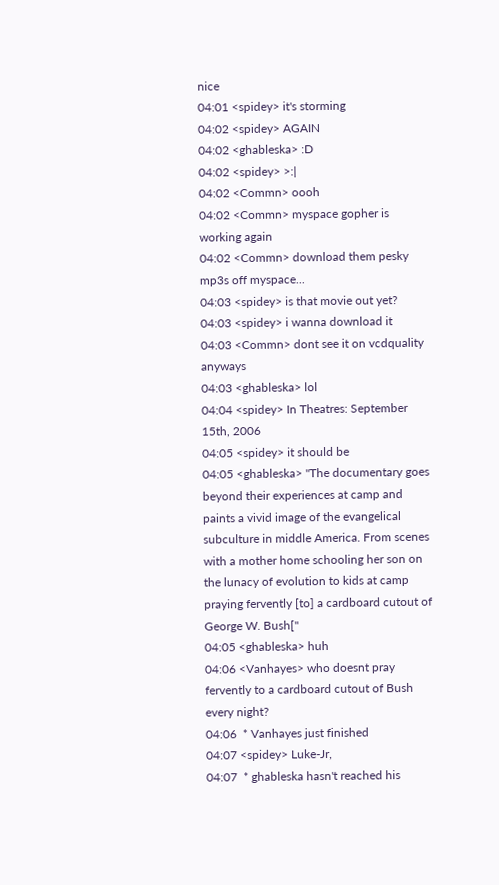nice
04:01 <spidey> it's storming
04:02 <spidey> AGAIN
04:02 <ghableska> :D
04:02 <spidey> >:|
04:02 <Commn> oooh
04:02 <Commn> myspace gopher is working again
04:02 <Commn> download them pesky mp3s off myspace...
04:03 <spidey> is that movie out yet?
04:03 <spidey> i wanna download it
04:03 <Commn> dont see it on vcdquality anyways
04:03 <ghableska> lol
04:04 <spidey> In Theatres: September 15th, 2006
04:05 <spidey> it should be
04:05 <ghableska> "The documentary goes beyond their experiences at camp and paints a vivid image of the evangelical subculture in middle America. From scenes with a mother home schooling her son on the lunacy of evolution to kids at camp praying fervently [to] a cardboard cutout of George W. Bush["
04:05 <ghableska> huh
04:06 <Vanhayes> who doesnt pray fervently to a cardboard cutout of Bush every night?
04:06  * Vanhayes just finished
04:07 <spidey> Luke-Jr,
04:07  * ghableska hasn't reached his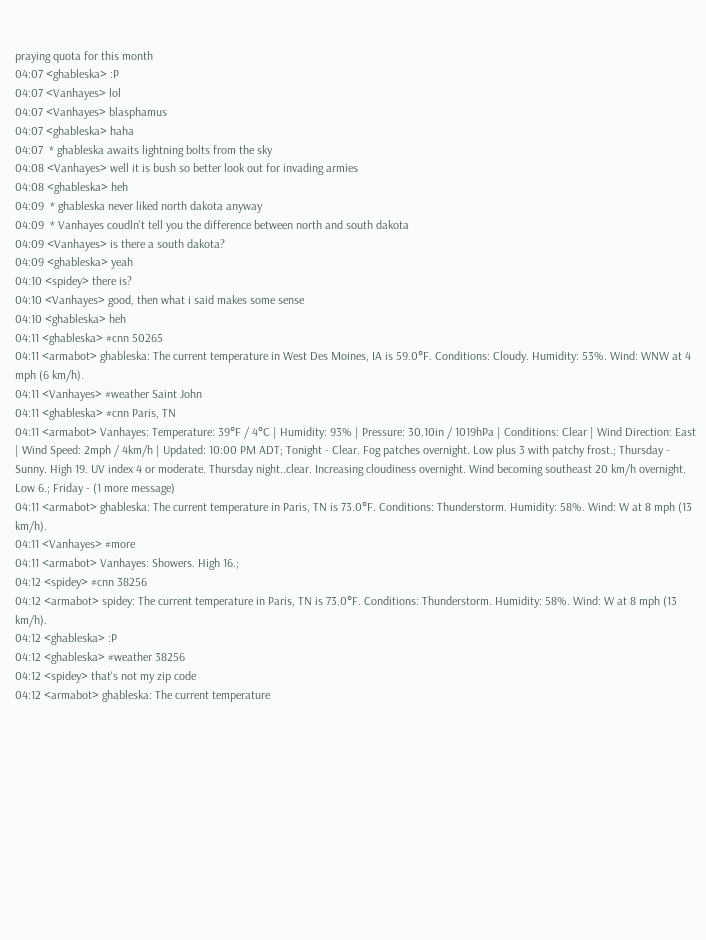praying quota for this month
04:07 <ghableska> :P
04:07 <Vanhayes> lol
04:07 <Vanhayes> blasphamus
04:07 <ghableska> haha
04:07  * ghableska awaits lightning bolts from the sky
04:08 <Vanhayes> well it is bush so better look out for invading armies
04:08 <ghableska> heh
04:09  * ghableska never liked north dakota anyway
04:09  * Vanhayes coudln't tell you the difference between north and south dakota
04:09 <Vanhayes> is there a south dakota?
04:09 <ghableska> yeah
04:10 <spidey> there is?
04:10 <Vanhayes> good, then what i said makes some sense
04:10 <ghableska> heh
04:11 <ghableska> #cnn 50265
04:11 <armabot> ghableska: The current temperature in West Des Moines, IA is 59.0°F. Conditions: Cloudy. Humidity: 53%. Wind: WNW at 4 mph (6 km/h).
04:11 <Vanhayes> #weather Saint John
04:11 <ghableska> #cnn Paris, TN
04:11 <armabot> Vanhayes: Temperature: 39°F / 4°C | Humidity: 93% | Pressure: 30.10in / 1019hPa | Conditions: Clear | Wind Direction: East | Wind Speed: 2mph / 4km/h | Updated: 10:00 PM ADT; Tonight - Clear. Fog patches overnight. Low plus 3 with patchy frost.; Thursday - Sunny. High 19. UV index 4 or moderate. Thursday night..clear. Increasing cloudiness overnight. Wind becoming southeast 20 km/h overnight. Low 6.; Friday - (1 more message)
04:11 <armabot> ghableska: The current temperature in Paris, TN is 73.0°F. Conditions: Thunderstorm. Humidity: 58%. Wind: W at 8 mph (13 km/h).
04:11 <Vanhayes> #more
04:11 <armabot> Vanhayes: Showers. High 16.;
04:12 <spidey> #cnn 38256
04:12 <armabot> spidey: The current temperature in Paris, TN is 73.0°F. Conditions: Thunderstorm. Humidity: 58%. Wind: W at 8 mph (13 km/h).
04:12 <ghableska> :P
04:12 <ghableska> #weather 38256
04:12 <spidey> that's not my zip code
04:12 <armabot> ghableska: The current temperature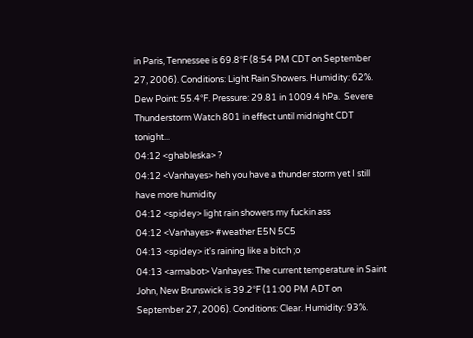in Paris, Tennessee is 69.8°F (8:54 PM CDT on September 27, 2006). Conditions: Light Rain Showers. Humidity: 62%. Dew Point: 55.4°F. Pressure: 29.81 in 1009.4 hPa.  Severe Thunderstorm Watch 801 in effect until midnight CDT tonight...
04:12 <ghableska> ?
04:12 <Vanhayes> heh you have a thunder storm yet I still have more humidity
04:12 <spidey> light rain showers my fuckin ass
04:12 <Vanhayes> #weather E5N 5C5
04:13 <spidey> it's raining like a bitch ;o
04:13 <armabot> Vanhayes: The current temperature in Saint John, New Brunswick is 39.2°F (11:00 PM ADT on September 27, 2006). Conditions: Clear. Humidity: 93%.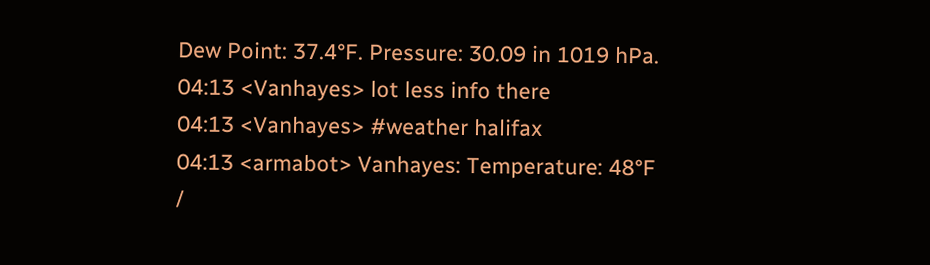Dew Point: 37.4°F. Pressure: 30.09 in 1019 hPa.
04:13 <Vanhayes> lot less info there
04:13 <Vanhayes> #weather halifax
04:13 <armabot> Vanhayes: Temperature: 48°F /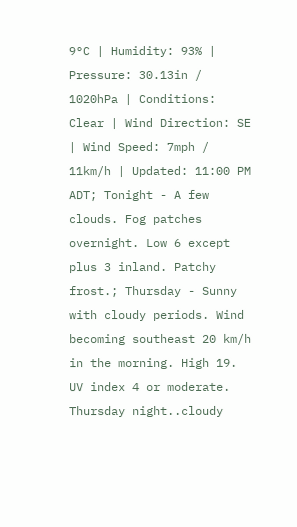9°C | Humidity: 93% | Pressure: 30.13in / 1020hPa | Conditions: Clear | Wind Direction: SE | Wind Speed: 7mph / 11km/h | Updated: 11:00 PM ADT; Tonight - A few clouds. Fog patches overnight. Low 6 except plus 3 inland. Patchy frost.; Thursday - Sunny with cloudy periods. Wind becoming southeast 20 km/h in the morning. High 19. UV index 4 or moderate. Thursday night..cloudy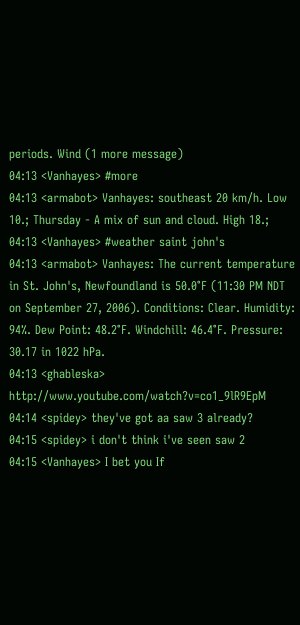periods. Wind (1 more message)
04:13 <Vanhayes> #more
04:13 <armabot> Vanhayes: southeast 20 km/h. Low 10.; Thursday - A mix of sun and cloud. High 18.;
04:13 <Vanhayes> #weather saint john's
04:13 <armabot> Vanhayes: The current temperature in St. John's, Newfoundland is 50.0°F (11:30 PM NDT on September 27, 2006). Conditions: Clear. Humidity: 94%. Dew Point: 48.2°F. Windchill: 46.4°F. Pressure: 30.17 in 1022 hPa.
04:13 <ghableska> http://www.youtube.com/watch?v=co1_9lR9EpM
04:14 <spidey> they've got aa saw 3 already?
04:15 <spidey> i don't think i've seen saw 2
04:15 <Vanhayes> I bet you If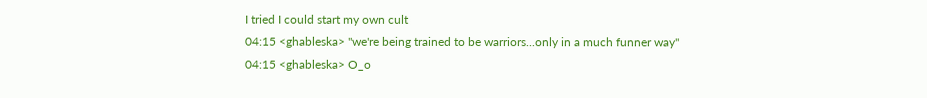I tried I could start my own cult
04:15 <ghableska> "we're being trained to be warriors...only in a much funner way"
04:15 <ghableska> O_o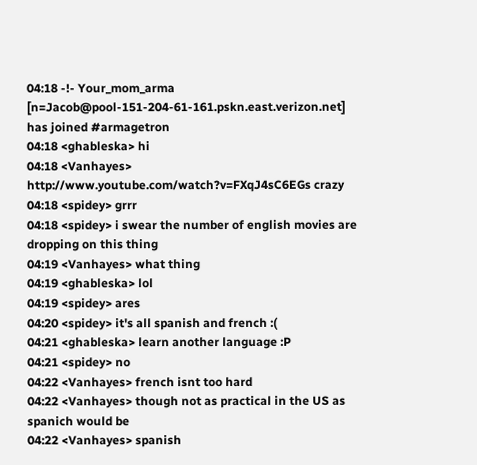04:18 -!- Your_mom_arma [n=Jacob@pool-151-204-61-161.pskn.east.verizon.net] has joined #armagetron
04:18 <ghableska> hi
04:18 <Vanhayes> http://www.youtube.com/watch?v=FXqJ4sC6EGs crazy
04:18 <spidey> grrr
04:18 <spidey> i swear the number of english movies are dropping on this thing
04:19 <Vanhayes> what thing
04:19 <ghableska> lol
04:19 <spidey> ares
04:20 <spidey> it's all spanish and french :(
04:21 <ghableska> learn another language :P
04:21 <spidey> no
04:22 <Vanhayes> french isnt too hard
04:22 <Vanhayes> though not as practical in the US as spanich would be
04:22 <Vanhayes> spanish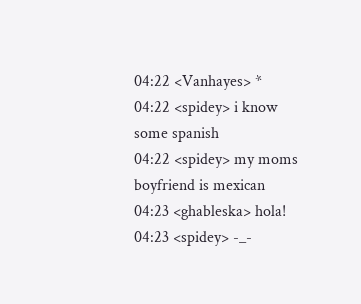04:22 <Vanhayes> *
04:22 <spidey> i know some spanish
04:22 <spidey> my moms boyfriend is mexican
04:23 <ghableska> hola!
04:23 <spidey> -_-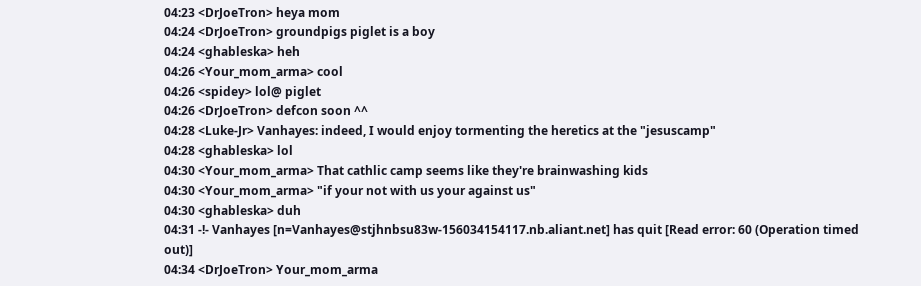04:23 <DrJoeTron> heya mom
04:24 <DrJoeTron> groundpigs piglet is a boy
04:24 <ghableska> heh
04:26 <Your_mom_arma> cool
04:26 <spidey> lol@ piglet
04:26 <DrJoeTron> defcon soon ^^
04:28 <Luke-Jr> Vanhayes: indeed, I would enjoy tormenting the heretics at the "jesuscamp"
04:28 <ghableska> lol
04:30 <Your_mom_arma> That cathlic camp seems like they're brainwashing kids
04:30 <Your_mom_arma> "if your not with us your against us"
04:30 <ghableska> duh
04:31 -!- Vanhayes [n=Vanhayes@stjhnbsu83w-156034154117.nb.aliant.net] has quit [Read error: 60 (Operation timed out)]
04:34 <DrJoeTron> Your_mom_arma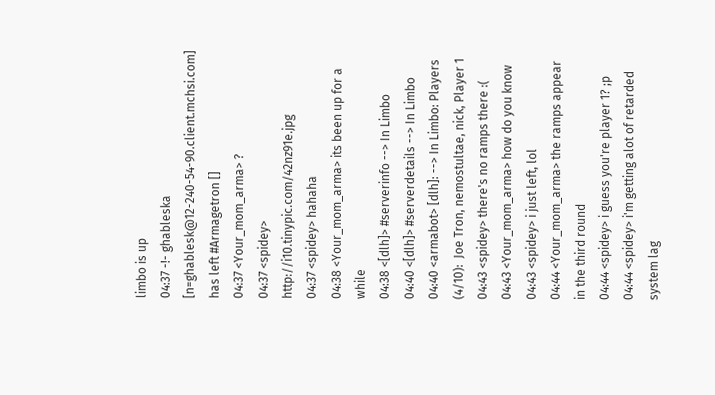limbo is up
04:37 -!- ghableska [n=ghablesk@12-240-54-90.client.mchsi.com] has left #Armagetron []
04:37 <Your_mom_arma> ?
04:37 <spidey> http://i10.tinypic.com/42nz91e.jpg
04:37 <spidey> hahaha
04:38 <Your_mom_arma> its been up for a while
04:38 <[dlh]> #serverinfo --> In Limbo
04:40 <[dlh]> #serverdetails --> In Limbo
04:40 <armabot> [dlh]: --> In Limbo: Players (4/10):  Joe Tron, nemostultae, nick, Player 1
04:43 <spidey> there's no ramps there :(
04:43 <Your_mom_arma> how do you know
04:43 <spidey> i just left, lol
04:44 <Your_mom_arma> the ramps appear in the third round
04:44 <spidey> i guess you're player 1? ;p
04:44 <spidey> i'm getting alot of retarded system lag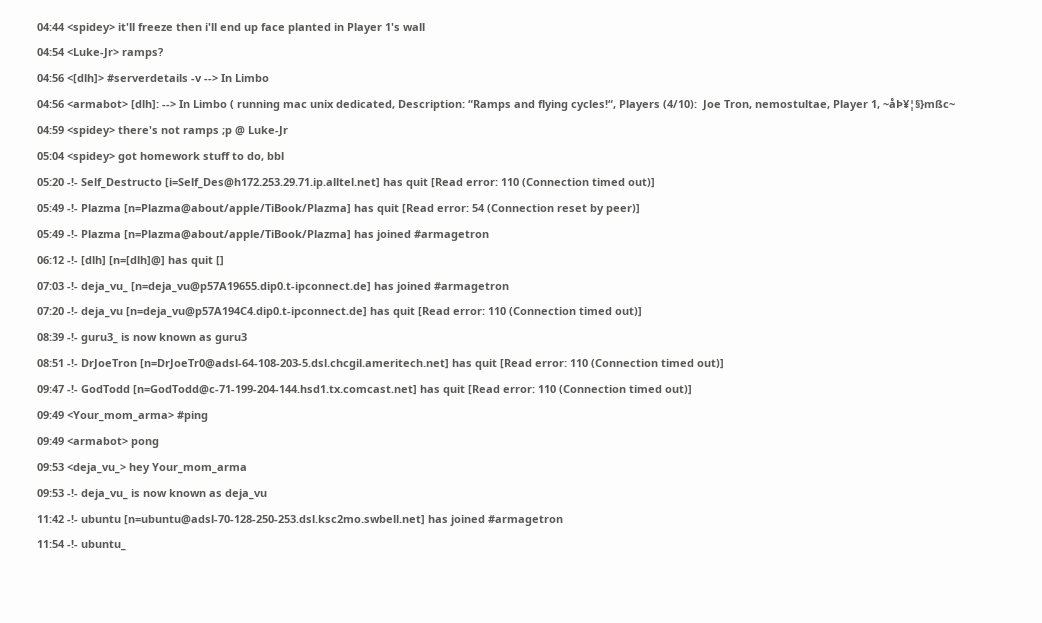04:44 <spidey> it'll freeze then i'll end up face planted in Player 1's wall
04:54 <Luke-Jr> ramps?
04:56 <[dlh]> #serverdetails -v --> In Limbo
04:56 <armabot> [dlh]: --> In Limbo ( running mac unix dedicated, Description: “Ramps and flying cycles!“, Players (4/10):  Joe Tron, nemostultae, Player 1, ~åÞ¥¦§}mßc~
04:59 <spidey> there's not ramps ;p @ Luke-Jr
05:04 <spidey> got homework stuff to do, bbl
05:20 -!- Self_Destructo [i=Self_Des@h172.253.29.71.ip.alltel.net] has quit [Read error: 110 (Connection timed out)]
05:49 -!- Plazma [n=Plazma@about/apple/TiBook/Plazma] has quit [Read error: 54 (Connection reset by peer)]
05:49 -!- Plazma [n=Plazma@about/apple/TiBook/Plazma] has joined #armagetron
06:12 -!- [dlh] [n=[dlh]@] has quit []
07:03 -!- deja_vu_ [n=deja_vu@p57A19655.dip0.t-ipconnect.de] has joined #armagetron
07:20 -!- deja_vu [n=deja_vu@p57A194C4.dip0.t-ipconnect.de] has quit [Read error: 110 (Connection timed out)]
08:39 -!- guru3_ is now known as guru3
08:51 -!- DrJoeTron [n=DrJoeTr0@adsl-64-108-203-5.dsl.chcgil.ameritech.net] has quit [Read error: 110 (Connection timed out)]
09:47 -!- GodTodd [n=GodTodd@c-71-199-204-144.hsd1.tx.comcast.net] has quit [Read error: 110 (Connection timed out)]
09:49 <Your_mom_arma> #ping
09:49 <armabot> pong
09:53 <deja_vu_> hey Your_mom_arma
09:53 -!- deja_vu_ is now known as deja_vu
11:42 -!- ubuntu [n=ubuntu@adsl-70-128-250-253.dsl.ksc2mo.swbell.net] has joined #armagetron
11:54 -!- ubuntu_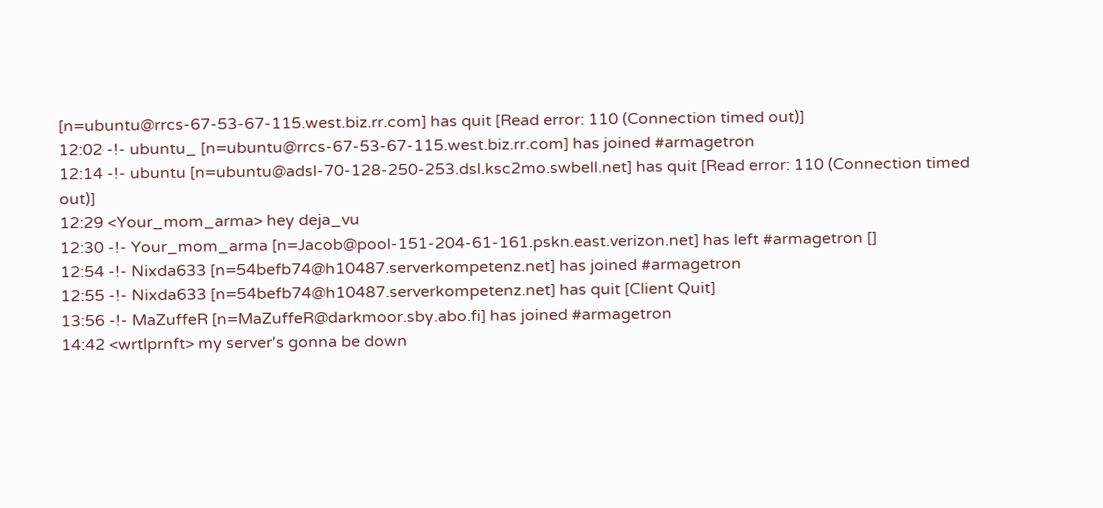[n=ubuntu@rrcs-67-53-67-115.west.biz.rr.com] has quit [Read error: 110 (Connection timed out)]
12:02 -!- ubuntu_ [n=ubuntu@rrcs-67-53-67-115.west.biz.rr.com] has joined #armagetron
12:14 -!- ubuntu [n=ubuntu@adsl-70-128-250-253.dsl.ksc2mo.swbell.net] has quit [Read error: 110 (Connection timed out)]
12:29 <Your_mom_arma> hey deja_vu
12:30 -!- Your_mom_arma [n=Jacob@pool-151-204-61-161.pskn.east.verizon.net] has left #armagetron []
12:54 -!- Nixda633 [n=54befb74@h10487.serverkompetenz.net] has joined #armagetron
12:55 -!- Nixda633 [n=54befb74@h10487.serverkompetenz.net] has quit [Client Quit]
13:56 -!- MaZuffeR [n=MaZuffeR@darkmoor.sby.abo.fi] has joined #armagetron
14:42 <wrtlprnft> my server's gonna be down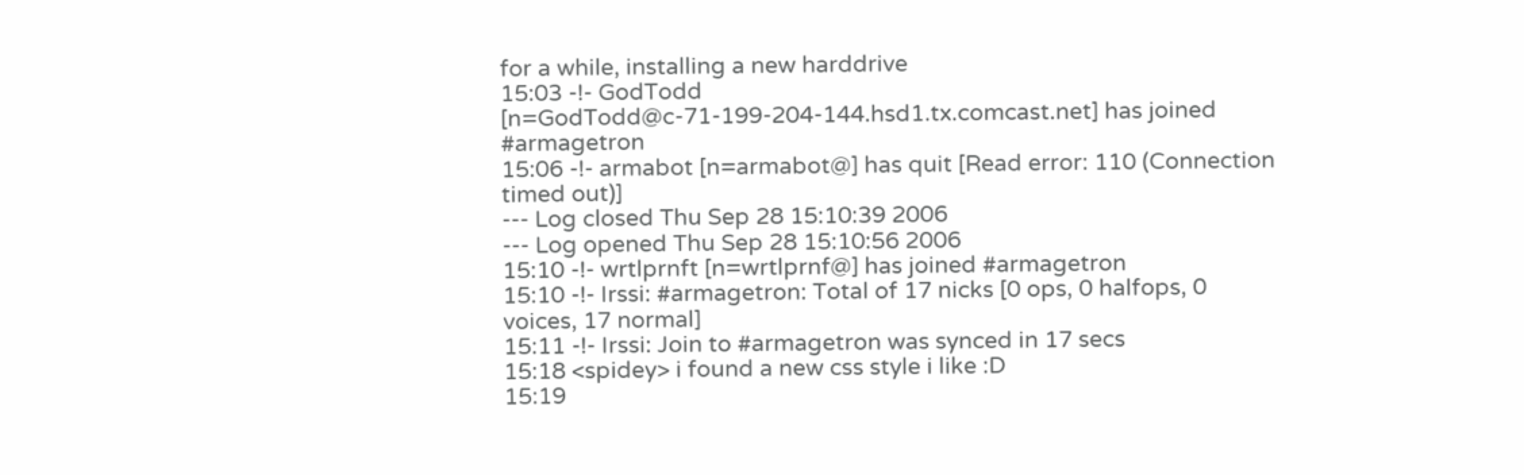for a while, installing a new harddrive
15:03 -!- GodTodd [n=GodTodd@c-71-199-204-144.hsd1.tx.comcast.net] has joined #armagetron
15:06 -!- armabot [n=armabot@] has quit [Read error: 110 (Connection timed out)]
--- Log closed Thu Sep 28 15:10:39 2006
--- Log opened Thu Sep 28 15:10:56 2006
15:10 -!- wrtlprnft [n=wrtlprnf@] has joined #armagetron
15:10 -!- Irssi: #armagetron: Total of 17 nicks [0 ops, 0 halfops, 0 voices, 17 normal]
15:11 -!- Irssi: Join to #armagetron was synced in 17 secs
15:18 <spidey> i found a new css style i like :D
15:19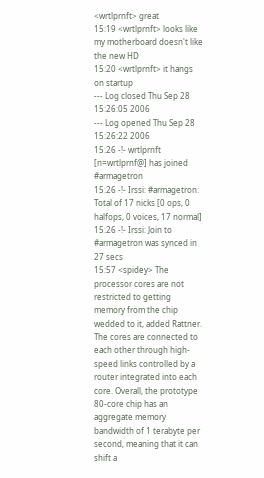<wrtlprnft> great
15:19 <wrtlprnft> looks like my motherboard doesn't like the new HD
15:20 <wrtlprnft> it hangs on startup
--- Log closed Thu Sep 28 15:26:05 2006
--- Log opened Thu Sep 28 15:26:22 2006
15:26 -!- wrtlprnft [n=wrtlprnf@] has joined #armagetron
15:26 -!- Irssi: #armagetron: Total of 17 nicks [0 ops, 0 halfops, 0 voices, 17 normal]
15:26 -!- Irssi: Join to #armagetron was synced in 27 secs
15:57 <spidey> The processor cores are not restricted to getting memory from the chip wedded to it, added Rattner. The cores are connected to each other through high-speed links controlled by a router integrated into each core. Overall, the prototype 80-core chip has an aggregate memory bandwidth of 1 terabyte per second, meaning that it can shift a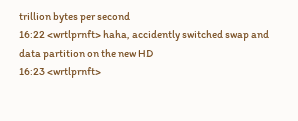trillion bytes per second
16:22 <wrtlprnft> haha, accidently switched swap and data partition on the new HD
16:23 <wrtlprnft>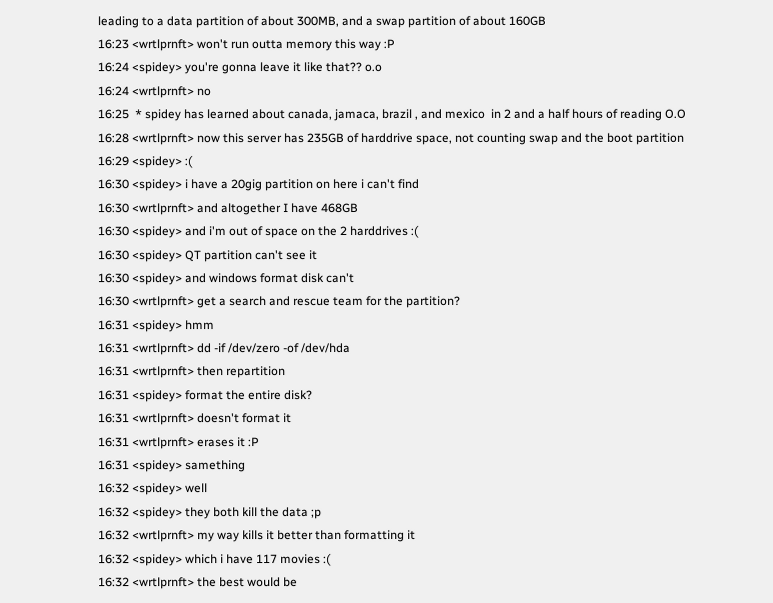leading to a data partition of about 300MB, and a swap partition of about 160GB
16:23 <wrtlprnft> won't run outta memory this way :P
16:24 <spidey> you're gonna leave it like that?? o.o
16:24 <wrtlprnft> no
16:25  * spidey has learned about canada, jamaca, brazil , and mexico  in 2 and a half hours of reading O.O
16:28 <wrtlprnft> now this server has 235GB of harddrive space, not counting swap and the boot partition
16:29 <spidey> :(
16:30 <spidey> i have a 20gig partition on here i can't find
16:30 <wrtlprnft> and altogether I have 468GB
16:30 <spidey> and i'm out of space on the 2 harddrives :(
16:30 <spidey> QT partition can't see it
16:30 <spidey> and windows format disk can't
16:30 <wrtlprnft> get a search and rescue team for the partition?
16:31 <spidey> hmm
16:31 <wrtlprnft> dd -if /dev/zero -of /dev/hda
16:31 <wrtlprnft> then repartition
16:31 <spidey> format the entire disk?
16:31 <wrtlprnft> doesn't format it
16:31 <wrtlprnft> erases it :P
16:31 <spidey> samething
16:32 <spidey> well
16:32 <spidey> they both kill the data ;p
16:32 <wrtlprnft> my way kills it better than formatting it
16:32 <spidey> which i have 117 movies :(
16:32 <wrtlprnft> the best would be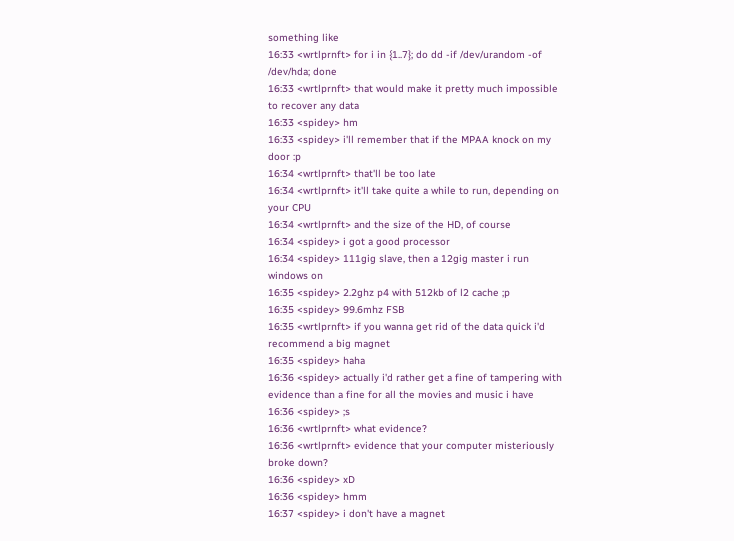something like
16:33 <wrtlprnft> for i in {1..7}; do dd -if /dev/urandom -of /dev/hda; done
16:33 <wrtlprnft> that would make it pretty much impossible to recover any data
16:33 <spidey> hm
16:33 <spidey> i'll remember that if the MPAA knock on my door :p
16:34 <wrtlprnft> that'll be too late
16:34 <wrtlprnft> it'll take quite a while to run, depending on your CPU
16:34 <wrtlprnft> and the size of the HD, of course
16:34 <spidey> i got a good processor
16:34 <spidey> 111gig slave, then a 12gig master i run windows on
16:35 <spidey> 2.2ghz p4 with 512kb of l2 cache ;p
16:35 <spidey> 99.6mhz FSB
16:35 <wrtlprnft> if you wanna get rid of the data quick i'd recommend a big magnet
16:35 <spidey> haha
16:36 <spidey> actually i'd rather get a fine of tampering with evidence than a fine for all the movies and music i have
16:36 <spidey> ;s
16:36 <wrtlprnft> what evidence?
16:36 <wrtlprnft> evidence that your computer misteriously broke down?
16:36 <spidey> xD
16:36 <spidey> hmm
16:37 <spidey> i don't have a magnet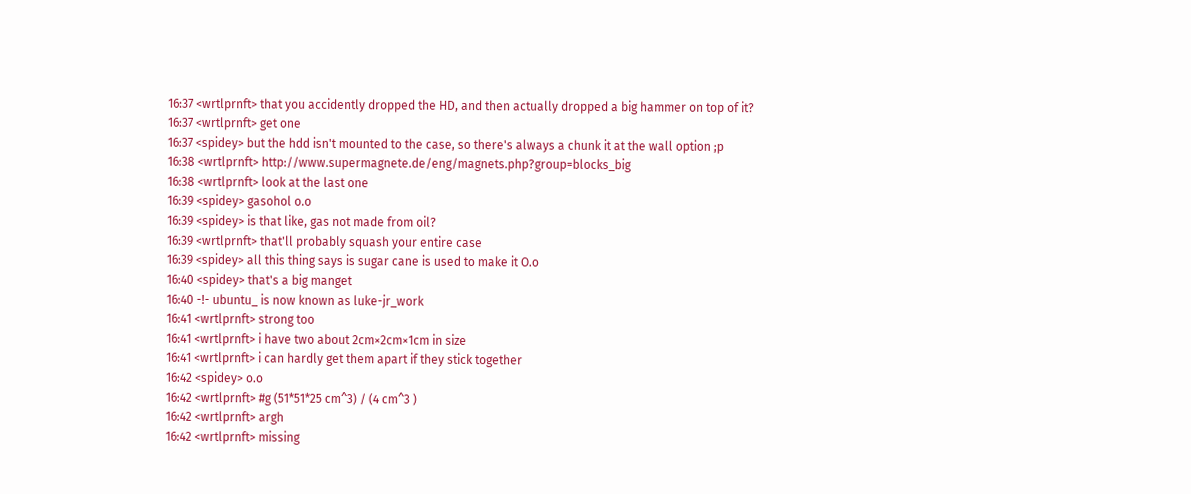16:37 <wrtlprnft> that you accidently dropped the HD, and then actually dropped a big hammer on top of it?
16:37 <wrtlprnft> get one
16:37 <spidey> but the hdd isn't mounted to the case, so there's always a chunk it at the wall option ;p
16:38 <wrtlprnft> http://www.supermagnete.de/eng/magnets.php?group=blocks_big
16:38 <wrtlprnft> look at the last one
16:39 <spidey> gasohol o.o
16:39 <spidey> is that like, gas not made from oil?
16:39 <wrtlprnft> that'll probably squash your entire case
16:39 <spidey> all this thing says is sugar cane is used to make it O.o
16:40 <spidey> that's a big manget
16:40 -!- ubuntu_ is now known as luke-jr_work
16:41 <wrtlprnft> strong too
16:41 <wrtlprnft> i have two about 2cm×2cm×1cm in size
16:41 <wrtlprnft> i can hardly get them apart if they stick together
16:42 <spidey> o.o
16:42 <wrtlprnft> #g (51*51*25 cm^3) / (4 cm^3 )
16:42 <wrtlprnft> argh
16:42 <wrtlprnft> missing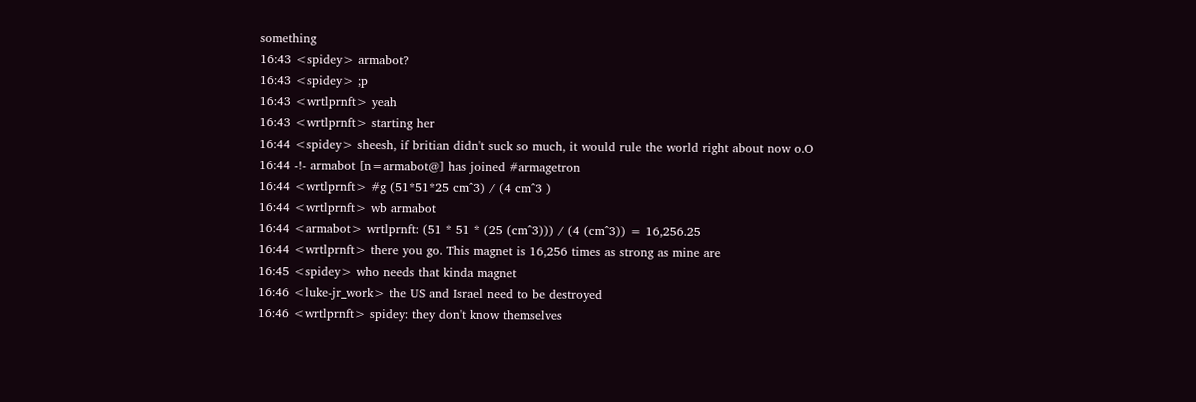something
16:43 <spidey> armabot?
16:43 <spidey> ;p
16:43 <wrtlprnft> yeah
16:43 <wrtlprnft> starting her
16:44 <spidey> sheesh, if britian didn't suck so much, it would rule the world right about now o.O
16:44 -!- armabot [n=armabot@] has joined #armagetron
16:44 <wrtlprnft> #g (51*51*25 cm^3) / (4 cm^3 )
16:44 <wrtlprnft> wb armabot
16:44 <armabot> wrtlprnft: (51 * 51 * (25 (cm^3))) / (4 (cm^3)) = 16,256.25
16:44 <wrtlprnft> there you go. This magnet is 16,256 times as strong as mine are
16:45 <spidey> who needs that kinda magnet
16:46 <luke-jr_work> the US and Israel need to be destroyed
16:46 <wrtlprnft> spidey: they don't know themselves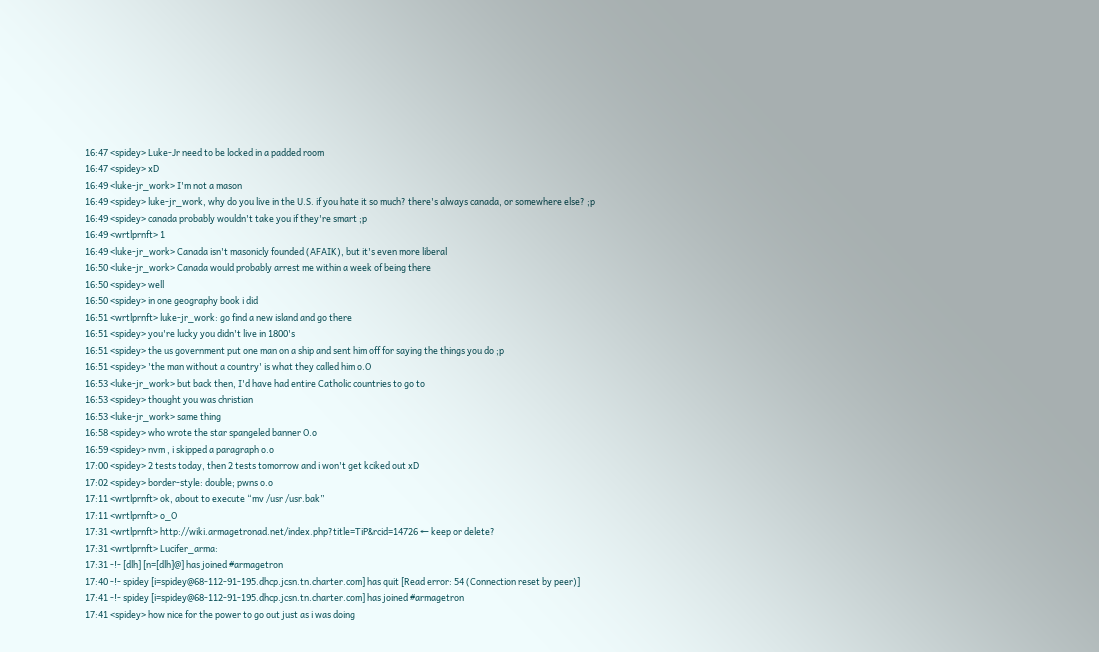16:47 <spidey> Luke-Jr need to be locked in a padded room
16:47 <spidey> xD
16:49 <luke-jr_work> I'm not a mason
16:49 <spidey> luke-jr_work, why do you live in the U.S. if you hate it so much? there's always canada, or somewhere else? ;p
16:49 <spidey> canada probably wouldn't take you if they're smart ;p
16:49 <wrtlprnft> 1
16:49 <luke-jr_work> Canada isn't masonicly founded (AFAIK), but it's even more liberal
16:50 <luke-jr_work> Canada would probably arrest me within a week of being there
16:50 <spidey> well
16:50 <spidey> in one geography book i did
16:51 <wrtlprnft> luke-jr_work: go find a new island and go there
16:51 <spidey> you're lucky you didn't live in 1800's
16:51 <spidey> the us government put one man on a ship and sent him off for saying the things you do ;p
16:51 <spidey> 'the man without a country' is what they called him o.O
16:53 <luke-jr_work> but back then, I'd have had entire Catholic countries to go to
16:53 <spidey> thought you was christian
16:53 <luke-jr_work> same thing
16:58 <spidey> who wrote the star spangeled banner O.o
16:59 <spidey> nvm , i skipped a paragraph o.o
17:00 <spidey> 2 tests today, then 2 tests tomorrow and i won't get kciked out xD
17:02 <spidey> border-style: double; pwns o.o
17:11 <wrtlprnft> ok, about to execute “mv /usr /usr.bak”
17:11 <wrtlprnft> o_O
17:31 <wrtlprnft> http://wiki.armagetronad.net/index.php?title=TiP&rcid=14726 ← keep or delete?
17:31 <wrtlprnft> Lucifer_arma:
17:31 -!- [dlh] [n=[dlh]@] has joined #armagetron
17:40 -!- spidey [i=spidey@68-112-91-195.dhcp.jcsn.tn.charter.com] has quit [Read error: 54 (Connection reset by peer)]
17:41 -!- spidey [i=spidey@68-112-91-195.dhcp.jcsn.tn.charter.com] has joined #armagetron
17:41 <spidey> how nice for the power to go out just as i was doing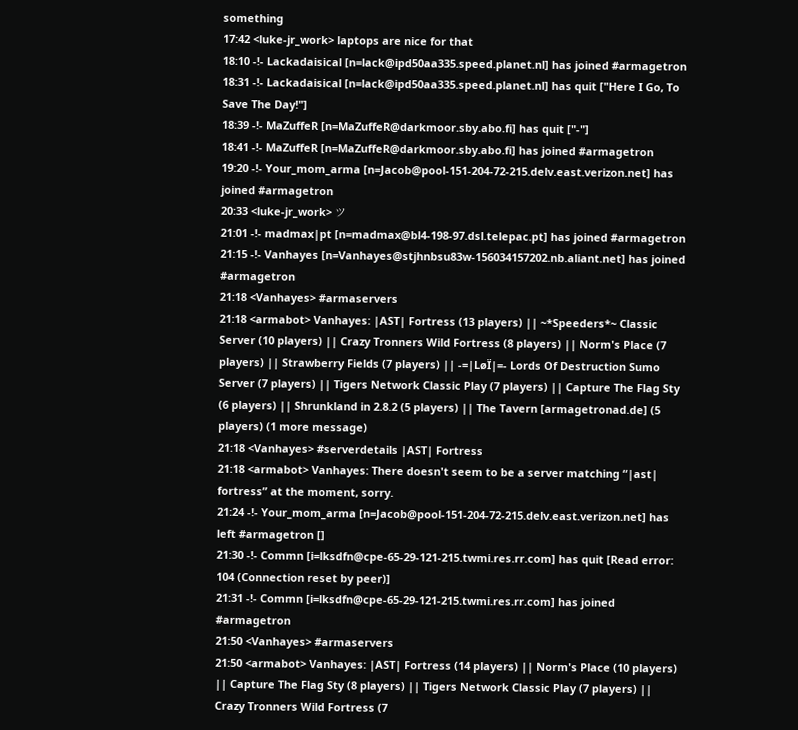something
17:42 <luke-jr_work> laptops are nice for that
18:10 -!- Lackadaisical [n=lack@ipd50aa335.speed.planet.nl] has joined #armagetron
18:31 -!- Lackadaisical [n=lack@ipd50aa335.speed.planet.nl] has quit ["Here I Go, To Save The Day!"]
18:39 -!- MaZuffeR [n=MaZuffeR@darkmoor.sby.abo.fi] has quit ["-"]
18:41 -!- MaZuffeR [n=MaZuffeR@darkmoor.sby.abo.fi] has joined #armagetron
19:20 -!- Your_mom_arma [n=Jacob@pool-151-204-72-215.delv.east.verizon.net] has joined #armagetron
20:33 <luke-jr_work> ツ
21:01 -!- madmax|pt [n=madmax@bl4-198-97.dsl.telepac.pt] has joined #armagetron
21:15 -!- Vanhayes [n=Vanhayes@stjhnbsu83w-156034157202.nb.aliant.net] has joined #armagetron
21:18 <Vanhayes> #armaservers
21:18 <armabot> Vanhayes: |AST| Fortress (13 players) || ~*Speeders*~ Classic Server (10 players) || Crazy Tronners Wild Fortress (8 players) || Norm's Place (7 players) || Strawberry Fields (7 players) || -=|LøÏ|=- Lords Of Destruction Sumo Server (7 players) || Tigers Network Classic Play (7 players) || Capture The Flag Sty (6 players) || Shrunkland in 2.8.2 (5 players) || The Tavern [armagetronad.de] (5 players) (1 more message)
21:18 <Vanhayes> #serverdetails |AST| Fortress
21:18 <armabot> Vanhayes: There doesn't seem to be a server matching “|ast| fortress” at the moment, sorry.
21:24 -!- Your_mom_arma [n=Jacob@pool-151-204-72-215.delv.east.verizon.net] has left #armagetron []
21:30 -!- Commn [i=lksdfn@cpe-65-29-121-215.twmi.res.rr.com] has quit [Read error: 104 (Connection reset by peer)]
21:31 -!- Commn [i=lksdfn@cpe-65-29-121-215.twmi.res.rr.com] has joined #armagetron
21:50 <Vanhayes> #armaservers
21:50 <armabot> Vanhayes: |AST| Fortress (14 players) || Norm's Place (10 players) || Capture The Flag Sty (8 players) || Tigers Network Classic Play (7 players) || Crazy Tronners Wild Fortress (7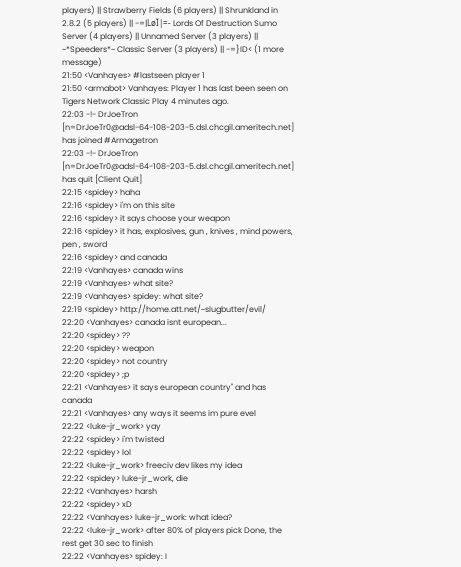players) || Strawberry Fields (6 players) || Shrunkland in 2.8.2 (5 players) || -=|LøÏ|=- Lords Of Destruction Sumo Server (4 players) || Unnamed Server (3 players) || ~*Speeders*~ Classic Server (3 players) || -=}ID< (1 more message)
21:50 <Vanhayes> #lastseen player 1
21:50 <armabot> Vanhayes: Player 1 has last been seen on Tigers Network Classic Play 4 minutes ago.
22:03 -!- DrJoeTron [n=DrJoeTr0@adsl-64-108-203-5.dsl.chcgil.ameritech.net] has joined #Armagetron
22:03 -!- DrJoeTron [n=DrJoeTr0@adsl-64-108-203-5.dsl.chcgil.ameritech.net] has quit [Client Quit]
22:15 <spidey> haha
22:16 <spidey> i'm on this site
22:16 <spidey> it says choose your weapon
22:16 <spidey> it has, explosives, gun , knives , mind powers, pen , sword
22:16 <spidey> and canada
22:19 <Vanhayes> canada wins
22:19 <Vanhayes> what site?
22:19 <Vanhayes> spidey: what site?
22:19 <spidey> http://home.att.net/~slugbutter/evil/
22:20 <Vanhayes> canada isnt european...
22:20 <spidey> ??
22:20 <spidey> weapon
22:20 <spidey> not country
22:20 <spidey> ;p
22:21 <Vanhayes> it says european country" and has canada
22:21 <Vanhayes> any ways it seems im pure evel
22:22 <luke-jr_work> yay
22:22 <spidey> i'm twisted
22:22 <spidey> lol
22:22 <luke-jr_work> freeciv dev likes my idea
22:22 <spidey> luke-jr_work, die
22:22 <Vanhayes> harsh
22:22 <spidey> xD
22:22 <Vanhayes> luke-jr_work: what idea?
22:22 <luke-jr_work> after 80% of players pick Done, the rest get 30 sec to finish
22:22 <Vanhayes> spidey: I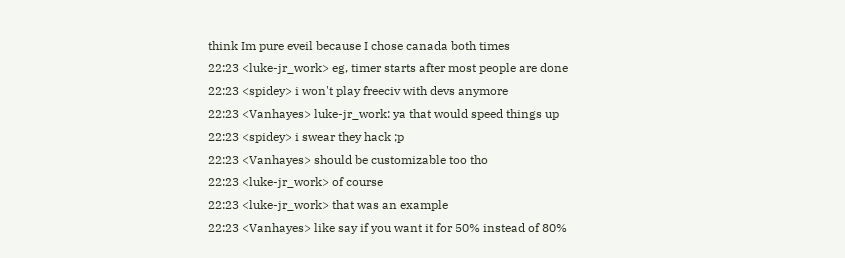think Im pure eveil because I chose canada both times
22:23 <luke-jr_work> eg, timer starts after most people are done
22:23 <spidey> i won't play freeciv with devs anymore
22:23 <Vanhayes> luke-jr_work: ya that would speed things up
22:23 <spidey> i swear they hack ;p
22:23 <Vanhayes> should be customizable too tho
22:23 <luke-jr_work> of course
22:23 <luke-jr_work> that was an example
22:23 <Vanhayes> like say if you want it for 50% instead of 80%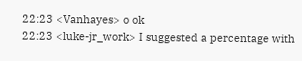22:23 <Vanhayes> o ok
22:23 <luke-jr_work> I suggested a percentage with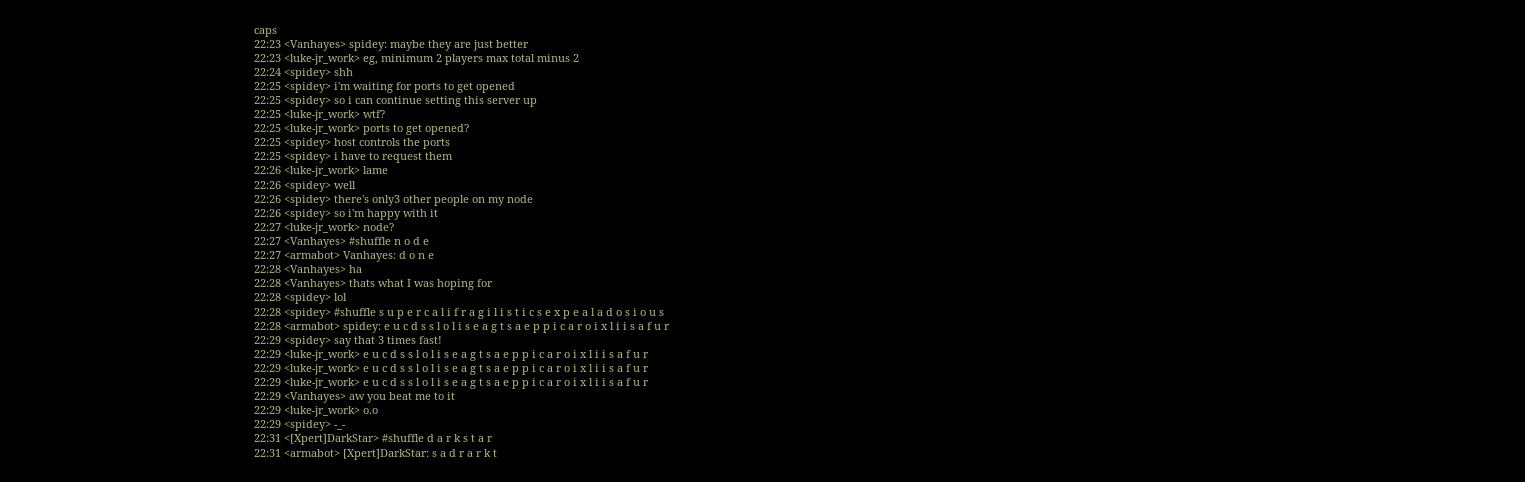caps
22:23 <Vanhayes> spidey: maybe they are just better
22:23 <luke-jr_work> eg, minimum 2 players max total minus 2
22:24 <spidey> shh
22:25 <spidey> i'm waiting for ports to get opened
22:25 <spidey> so i can continue setting this server up
22:25 <luke-jr_work> wtf?
22:25 <luke-jr_work> ports to get opened?
22:25 <spidey> host controls the ports
22:25 <spidey> i have to request them
22:26 <luke-jr_work> lame
22:26 <spidey> well
22:26 <spidey> there's only3 other people on my node
22:26 <spidey> so i'm happy with it
22:27 <luke-jr_work> node?
22:27 <Vanhayes> #shuffle n o d e
22:27 <armabot> Vanhayes: d o n e
22:28 <Vanhayes> ha
22:28 <Vanhayes> thats what I was hoping for
22:28 <spidey> lol
22:28 <spidey> #shuffle s u p e r c a l i f r a g i l i s t i c s e x p e a l a d o s i o u s
22:28 <armabot> spidey: e u c d s s l o l i s e a g t s a e p p i c a r o i x l i i s a f u r
22:29 <spidey> say that 3 times fast!
22:29 <luke-jr_work> e u c d s s l o l i s e a g t s a e p p i c a r o i x l i i s a f u r
22:29 <luke-jr_work> e u c d s s l o l i s e a g t s a e p p i c a r o i x l i i s a f u r
22:29 <luke-jr_work> e u c d s s l o l i s e a g t s a e p p i c a r o i x l i i s a f u r
22:29 <Vanhayes> aw you beat me to it
22:29 <luke-jr_work> o.o
22:29 <spidey> -_-
22:31 <[Xpert]DarkStar> #shuffle d a r k s t a r
22:31 <armabot> [Xpert]DarkStar: s a d r a r k t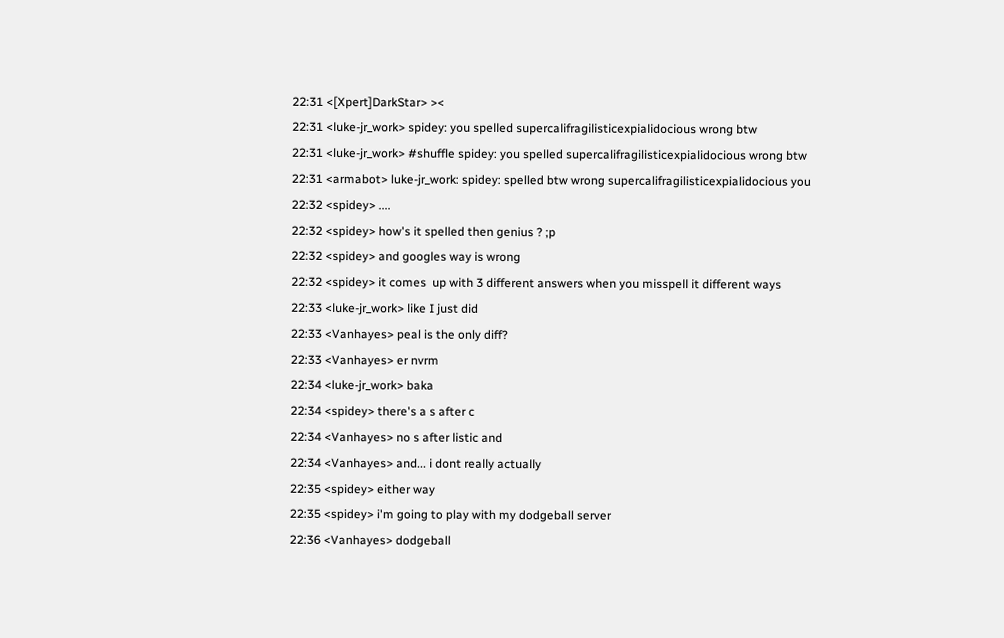22:31 <[Xpert]DarkStar> ><
22:31 <luke-jr_work> spidey: you spelled supercalifragilisticexpialidocious wrong btw
22:31 <luke-jr_work> #shuffle spidey: you spelled supercalifragilisticexpialidocious wrong btw
22:31 <armabot> luke-jr_work: spidey: spelled btw wrong supercalifragilisticexpialidocious you
22:32 <spidey> ....
22:32 <spidey> how's it spelled then genius ? ;p
22:32 <spidey> and googles way is wrong
22:32 <spidey> it comes  up with 3 different answers when you misspell it different ways
22:33 <luke-jr_work> like I just did
22:33 <Vanhayes> peal is the only diff?
22:33 <Vanhayes> er nvrm
22:34 <luke-jr_work> baka
22:34 <spidey> there's a s after c
22:34 <Vanhayes> no s after listic and
22:34 <Vanhayes> and... i dont really actually
22:35 <spidey> either way
22:35 <spidey> i'm going to play with my dodgeball server
22:36 <Vanhayes> dodgeball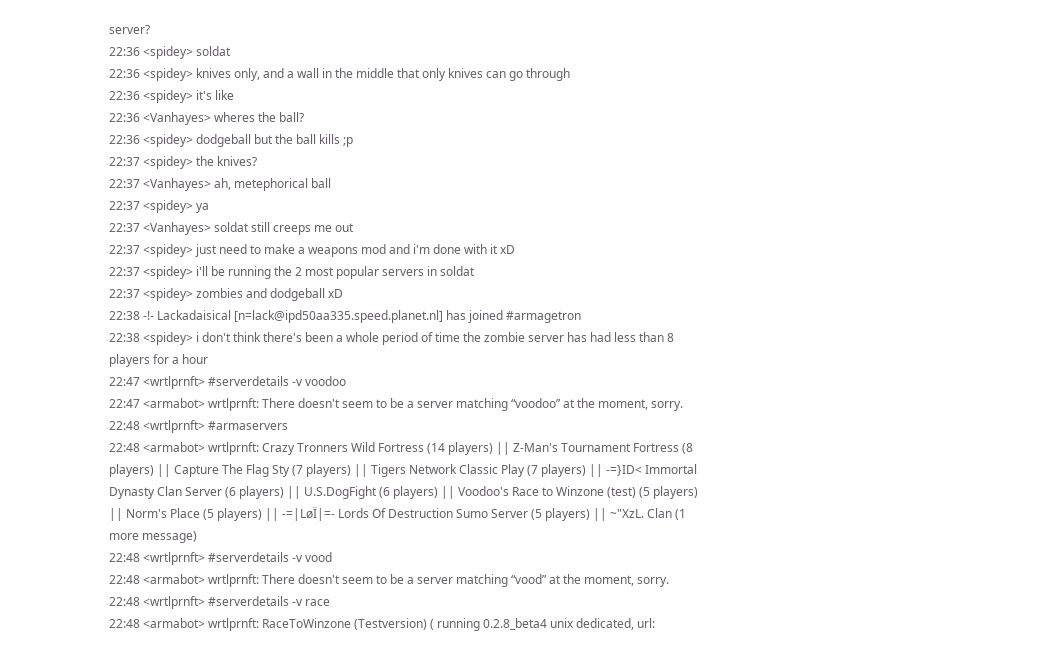server?
22:36 <spidey> soldat
22:36 <spidey> knives only, and a wall in the middle that only knives can go through
22:36 <spidey> it's like
22:36 <Vanhayes> wheres the ball?
22:36 <spidey> dodgeball but the ball kills ;p
22:37 <spidey> the knives?
22:37 <Vanhayes> ah, metephorical ball
22:37 <spidey> ya
22:37 <Vanhayes> soldat still creeps me out
22:37 <spidey> just need to make a weapons mod and i'm done with it xD
22:37 <spidey> i'll be running the 2 most popular servers in soldat
22:37 <spidey> zombies and dodgeball xD
22:38 -!- Lackadaisical [n=lack@ipd50aa335.speed.planet.nl] has joined #armagetron
22:38 <spidey> i don't think there's been a whole period of time the zombie server has had less than 8 players for a hour
22:47 <wrtlprnft> #serverdetails -v voodoo
22:47 <armabot> wrtlprnft: There doesn't seem to be a server matching “voodoo” at the moment, sorry.
22:48 <wrtlprnft> #armaservers
22:48 <armabot> wrtlprnft: Crazy Tronners Wild Fortress (14 players) || Z-Man's Tournament Fortress (8 players) || Capture The Flag Sty (7 players) || Tigers Network Classic Play (7 players) || -=}ID< Immortal Dynasty Clan Server (6 players) || U.S.DogFight (6 players) || Voodoo's Race to Winzone (test) (5 players) || Norm's Place (5 players) || -=|LøÏ|=- Lords Of Destruction Sumo Server (5 players) || ~"XzL. Clan (1 more message)
22:48 <wrtlprnft> #serverdetails -v vood
22:48 <armabot> wrtlprnft: There doesn't seem to be a server matching “vood” at the moment, sorry.
22:48 <wrtlprnft> #serverdetails -v race
22:48 <armabot> wrtlprnft: RaceToWinzone (Testversion) ( running 0.2.8_beta4 unix dedicated, url: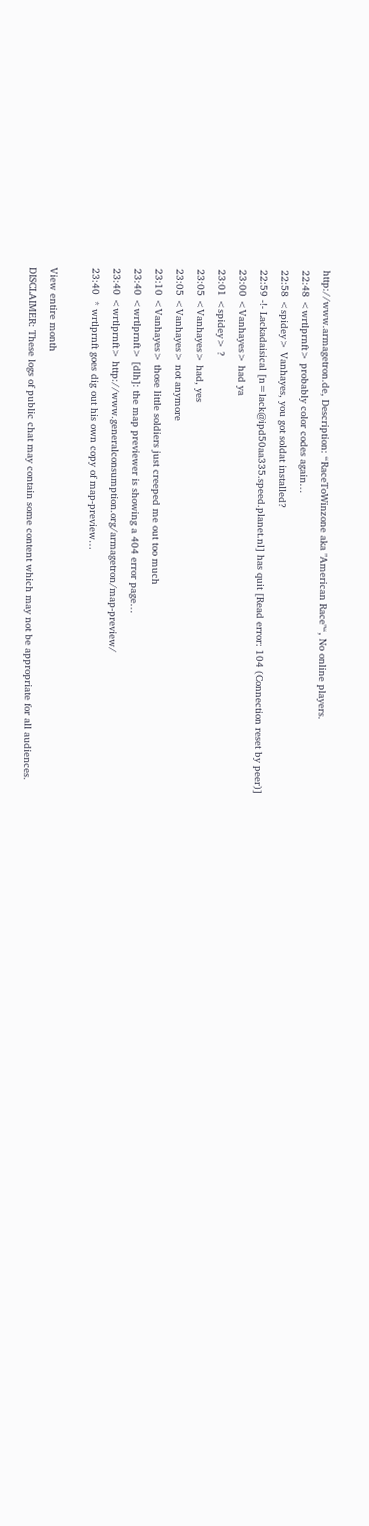http://www.armagetron.de, Description: “RaceToWinzone aka "American Race"“, No online players.
22:48 <wrtlprnft> probably color codes again…
22:58 <spidey> Vanhayes, you got soldat installed?
22:59 -!- Lackadaisical [n=lack@ipd50aa335.speed.planet.nl] has quit [Read error: 104 (Connection reset by peer)]
23:00 <Vanhayes> had ya
23:01 <spidey> ?
23:05 <Vanhayes> had, yes
23:05 <Vanhayes> not anymore
23:10 <Vanhayes> those little soldiers just creeped me out too much
23:40 <wrtlprnft> [dlh]: the map previewer is showing a 404 error page…
23:40 <wrtlprnft> http://www.generalconsumption.org/armagetron/map-preview/
23:40  * wrtlprnft goes dig out his own copy of map-preview…

View entire month
DISCLAIMER: These logs of public chat may contain some content which may not be appropriate for all audiences.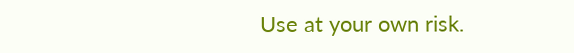Use at your own risk.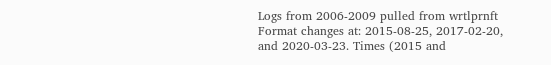Logs from 2006-2009 pulled from wrtlprnft
Format changes at: 2015-08-25, 2017-02-20, and 2020-03-23. Times (2015 and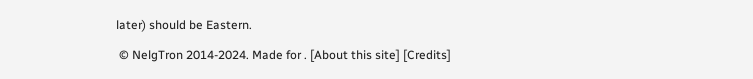later) should be Eastern.

 © NelgTron 2014-2024. Made for . [About this site] [Credits]